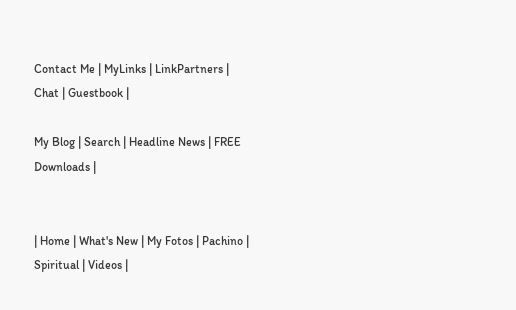Contact Me | MyLinks | LinkPartners | Chat | Guestbook |

My Blog | Search | Headline News | FREE Downloads |


| Home | What's New | My Fotos | Pachino | Spiritual | Videos |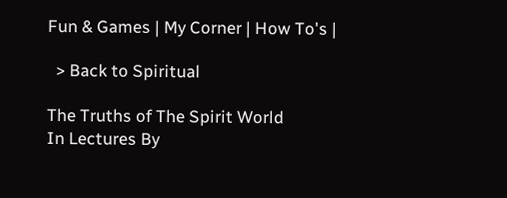Fun & Games | My Corner | How To's |

  > Back to Spiritual

The Truths of The Spirit World
In Lectures By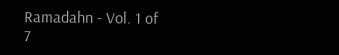Ramadahn - Vol. 1 of 7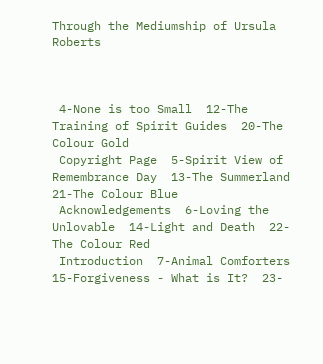Through the Mediumship of Ursula Roberts



 4-None is too Small  12-The Training of Spirit Guides  20-The Colour Gold
 Copyright Page  5-Spirit View of Remembrance Day  13-The Summerland  21-The Colour Blue
 Acknowledgements  6-Loving the Unlovable  14-Light and Death  22-The Colour Red
 Introduction  7-Animal Comforters  15-Forgiveness - What is It?  23-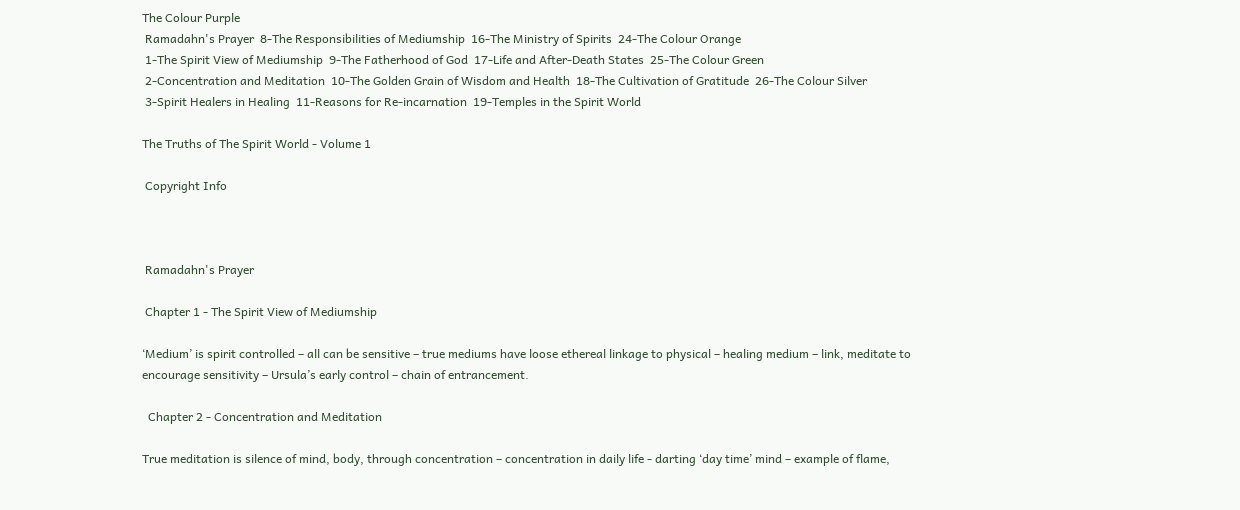The Colour Purple
 Ramadahn's Prayer  8-The Responsibilities of Mediumship  16-The Ministry of Spirits  24-The Colour Orange
 1-The Spirit View of Mediumship  9-The Fatherhood of God  17-Life and After-Death States  25-The Colour Green
 2-Concentration and Meditation  10-The Golden Grain of Wisdom and Health  18-The Cultivation of Gratitude  26-The Colour Silver
 3-Spirit Healers in Healing  11-Reasons for Re-incarnation  19-Temples in the Spirit World

The Truths of The Spirit World - Volume 1

 Copyright Info



 Ramadahn's Prayer

 Chapter 1 - The Spirit View of Mediumship

‘Medium’ is spirit controlled – all can be sensitive – true mediums have loose ethereal linkage to physical – healing medium – link, meditate to encourage sensitivity – Ursula’s early control – chain of entrancement.

  Chapter 2 - Concentration and Meditation

True meditation is silence of mind, body, through concentration – concentration in daily life - darting ‘day time’ mind – example of flame,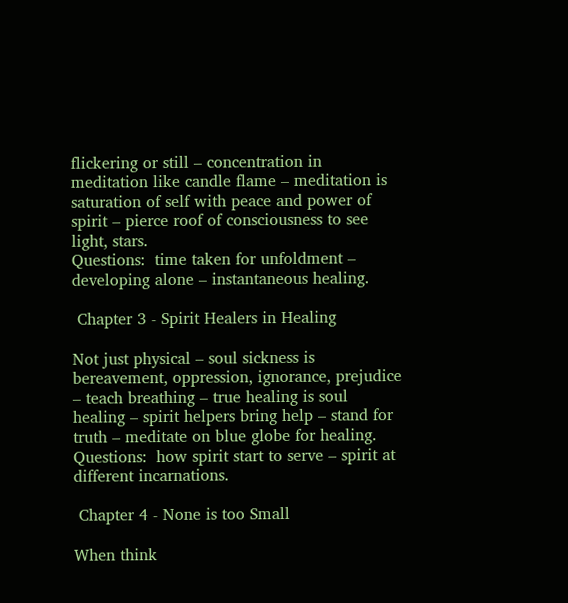flickering or still – concentration in meditation like candle flame – meditation is saturation of self with peace and power of spirit – pierce roof of consciousness to see light, stars.
Questions:  time taken for unfoldment – developing alone – instantaneous healing.

 Chapter 3 - Spirit Healers in Healing

Not just physical – soul sickness is bereavement, oppression, ignorance, prejudice – teach breathing – true healing is soul healing – spirit helpers bring help – stand for truth – meditate on blue globe for healing.
Questions:  how spirit start to serve – spirit at different incarnations.

 Chapter 4 - None is too Small

When think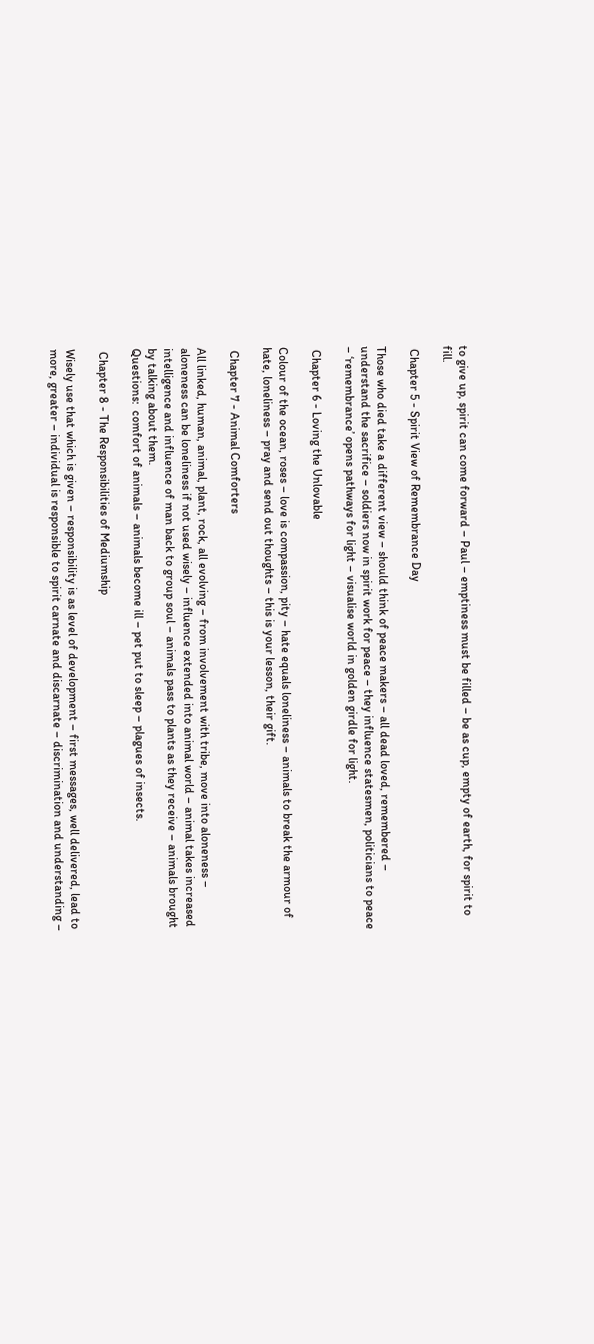to give up, spirit can come forward – Paul – emptiness must be filled – be as cup, empty of earth, for spirit to fill.

 Chapter 5 - Spirit View of Remembrance Day

Those who died take a different view – should think of peace makers – all dead loved, remembered – understand the sacrifice – soldiers now in spirit work for peace – they influence statesmen, politicians to peace – ‘remembrance’ opens pathways for light – visualise world in golden girdle for light.

 Chapter 6 - Loving the Unlovable

Colour of the ocean, roses – love is compassion, pity – hate equals loneliness – animals to break the armour of hate, loneliness – pray and send out thoughts – this is your lesson, their gift.

 Chapter 7 - Animal Comforters

All linked, human, animal, plant, rock, all evolving – from involvement with tribe, move into aloneness – aloneness can be loneliness if not used wisely – influence extended into animal world – animal takes increased intelligence and influence of man back to group soul – animals pass to plants as they receive – animals brought by talking about them.
Questions:  comfort of animals – animals become ill – pet put to sleep – plagues of insects.

 Chapter 8 - The Responsibilities of Mediumship

Wisely use that which is given – responsibility is as level of development – first messages, well delivered, lead to more, greater – individual is responsible to spirit carnate and discarnate – discrimination and understanding –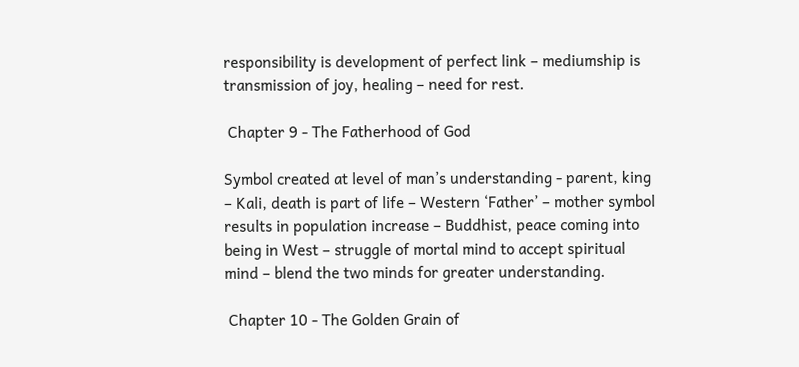responsibility is development of perfect link – mediumship is transmission of joy, healing – need for rest.

 Chapter 9 - The Fatherhood of God

Symbol created at level of man’s understanding - parent, king – Kali, death is part of life – Western ‘Father’ – mother symbol results in population increase – Buddhist, peace coming into being in West – struggle of mortal mind to accept spiritual mind – blend the two minds for greater understanding.

 Chapter 10 - The Golden Grain of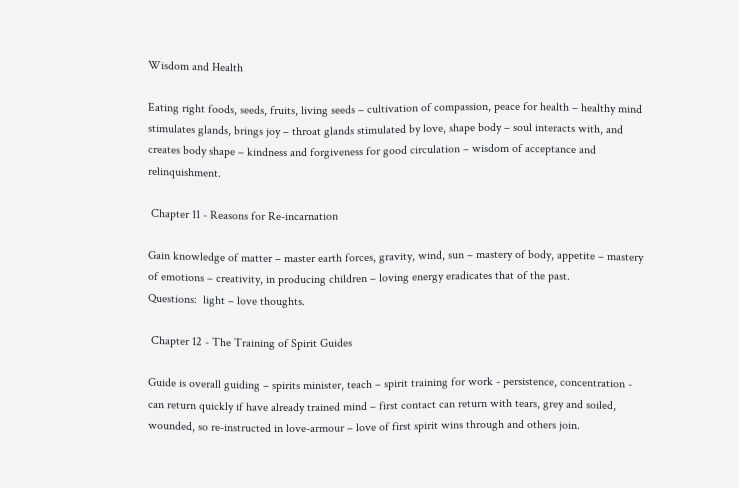Wisdom and Health

Eating right foods, seeds, fruits, living seeds – cultivation of compassion, peace for health – healthy mind stimulates glands, brings joy – throat glands stimulated by love, shape body – soul interacts with, and creates body shape – kindness and forgiveness for good circulation – wisdom of acceptance and relinquishment.

 Chapter 11 - Reasons for Re-incarnation

Gain knowledge of matter – master earth forces, gravity, wind, sun – mastery of body, appetite – mastery of emotions – creativity, in producing children – loving energy eradicates that of the past.
Questions:  light – love thoughts.

 Chapter 12 - The Training of Spirit Guides

Guide is overall guiding – spirits minister, teach – spirit training for work - persistence, concentration -  can return quickly if have already trained mind – first contact can return with tears, grey and soiled, wounded, so re-instructed in love-armour – love of first spirit wins through and others join.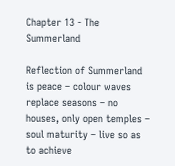Chapter 13 - The Summerland

Reflection of Summerland is peace – colour waves replace seasons – no houses, only open temples – soul maturity – live so as to achieve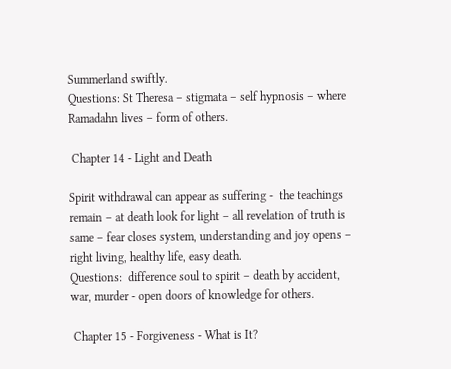Summerland swiftly.
Questions: St Theresa – stigmata – self hypnosis – where Ramadahn lives – form of others.

 Chapter 14 - Light and Death

Spirit withdrawal can appear as suffering -  the teachings remain – at death look for light – all revelation of truth is same – fear closes system, understanding and joy opens – right living, healthy life, easy death.
Questions:  difference soul to spirit – death by accident, war, murder - open doors of knowledge for others.

 Chapter 15 - Forgiveness - What is It?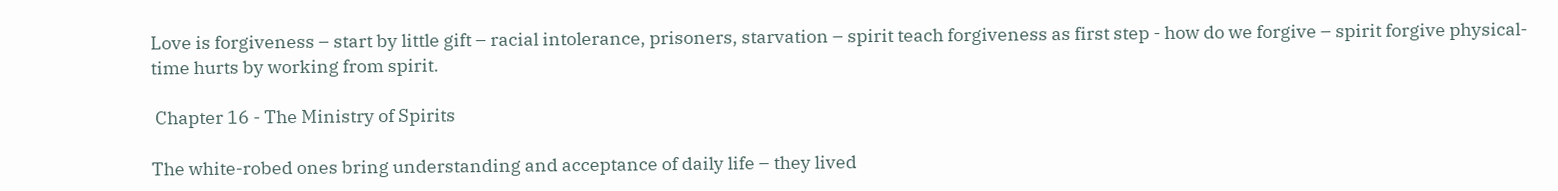Love is forgiveness – start by little gift – racial intolerance, prisoners, starvation – spirit teach forgiveness as first step - how do we forgive – spirit forgive physical-time hurts by working from spirit.

 Chapter 16 - The Ministry of Spirits

The white-robed ones bring understanding and acceptance of daily life – they lived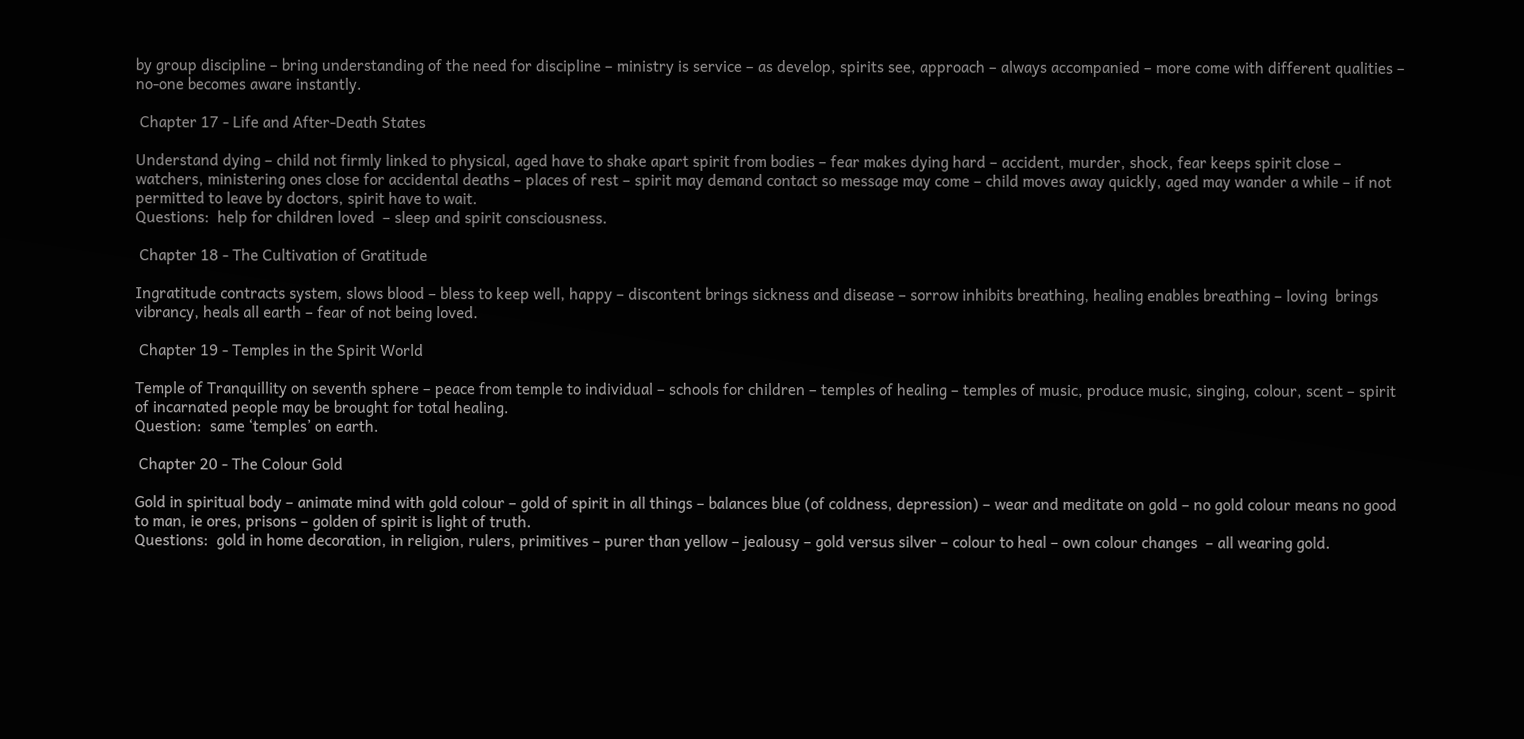by group discipline – bring understanding of the need for discipline – ministry is service – as develop, spirits see, approach – always accompanied – more come with different qualities – no-one becomes aware instantly.

 Chapter 17 - Life and After-Death States

Understand dying – child not firmly linked to physical, aged have to shake apart spirit from bodies – fear makes dying hard – accident, murder, shock, fear keeps spirit close – watchers, ministering ones close for accidental deaths – places of rest – spirit may demand contact so message may come – child moves away quickly, aged may wander a while – if not permitted to leave by doctors, spirit have to wait.
Questions:  help for children loved  – sleep and spirit consciousness.

 Chapter 18 - The Cultivation of Gratitude

Ingratitude contracts system, slows blood – bless to keep well, happy – discontent brings sickness and disease – sorrow inhibits breathing, healing enables breathing – loving  brings vibrancy, heals all earth – fear of not being loved.

 Chapter 19 - Temples in the Spirit World

Temple of Tranquillity on seventh sphere – peace from temple to individual – schools for children – temples of healing – temples of music, produce music, singing, colour, scent – spirit of incarnated people may be brought for total healing.
Question:  same ‘temples’ on earth.

 Chapter 20 - The Colour Gold

Gold in spiritual body – animate mind with gold colour – gold of spirit in all things – balances blue (of coldness, depression) – wear and meditate on gold – no gold colour means no good to man, ie ores, prisons – golden of spirit is light of truth.
Questions:  gold in home decoration, in religion, rulers, primitives – purer than yellow – jealousy – gold versus silver – colour to heal – own colour changes  – all wearing gold.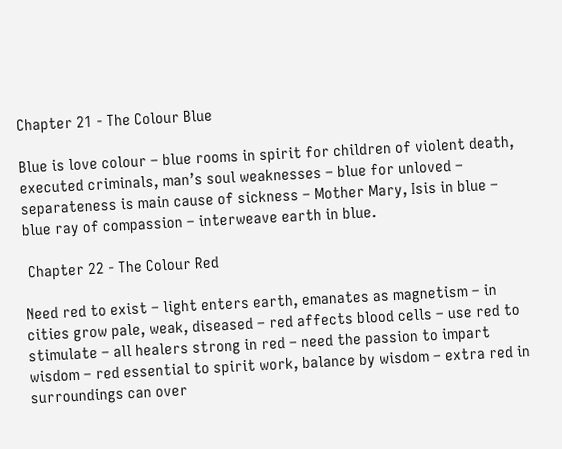Chapter 21 - The Colour Blue

Blue is love colour – blue rooms in spirit for children of violent death, executed criminals, man’s soul weaknesses – blue for unloved – separateness is main cause of sickness – Mother Mary, Isis in blue – blue ray of compassion – interweave earth in blue.

 Chapter 22 - The Colour Red

Need red to exist – light enters earth, emanates as magnetism – in cities grow pale, weak, diseased – red affects blood cells – use red to stimulate – all healers strong in red – need the passion to impart wisdom – red essential to spirit work, balance by wisdom – extra red in surroundings can over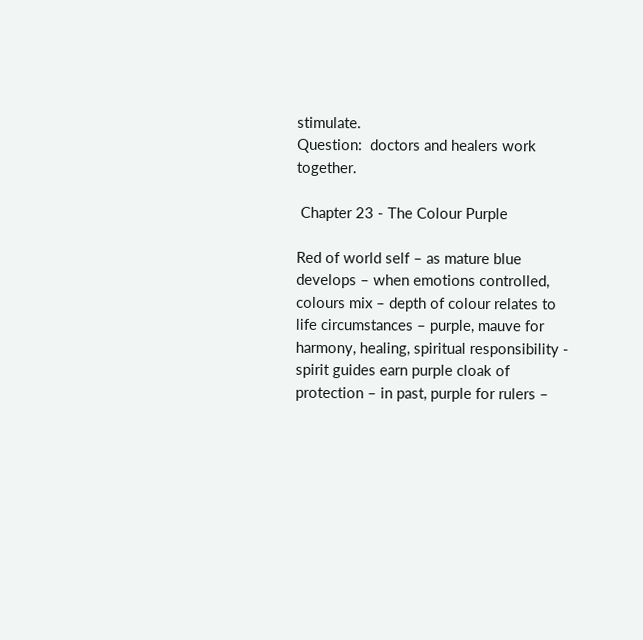stimulate.
Question:  doctors and healers work together.

 Chapter 23 - The Colour Purple

Red of world self – as mature blue develops – when emotions controlled, colours mix – depth of colour relates to life circumstances – purple, mauve for harmony, healing, spiritual responsibility - spirit guides earn purple cloak of protection – in past, purple for rulers –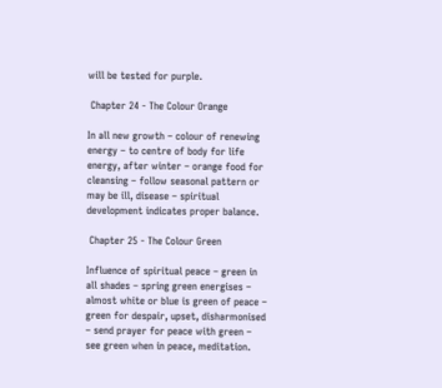will be tested for purple.

 Chapter 24 - The Colour Orange

In all new growth – colour of renewing energy – to centre of body for life energy, after winter – orange food for cleansing – follow seasonal pattern or may be ill, disease – spiritual development indicates proper balance.

 Chapter 25 - The Colour Green

Influence of spiritual peace – green in all shades – spring green energises – almost white or blue is green of peace – green for despair, upset, disharmonised – send prayer for peace with green – see green when in peace, meditation.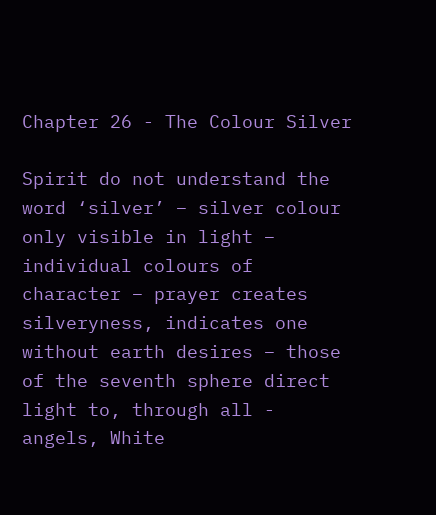Chapter 26 - The Colour Silver

Spirit do not understand the word ‘silver’ – silver colour only visible in light – individual colours of character – prayer creates silveryness, indicates one without earth desires – those of the seventh sphere direct light to, through all - angels, White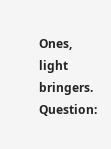Ones, light bringers.
Question: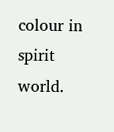colour in spirit world.